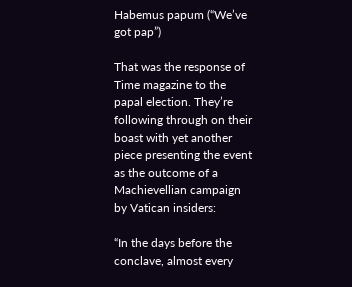Habemus papum (“We’ve got pap”)

That was the response of Time magazine to the papal election. They’re following through on their boast with yet another piece presenting the event as the outcome of a Machievellian campaign by Vatican insiders:

“In the days before the conclave, almost every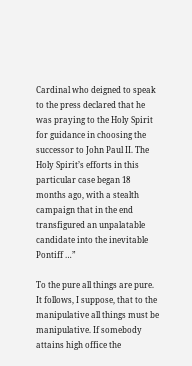Cardinal who deigned to speak to the press declared that he was praying to the Holy Spirit for guidance in choosing the successor to John Paul II. The Holy Spirit’s efforts in this particular case began 18 months ago, with a stealth campaign that in the end transfigured an unpalatable candidate into the inevitable Pontiff …”

To the pure all things are pure. It follows, I suppose, that to the manipulative all things must be manipulative. If somebody attains high office the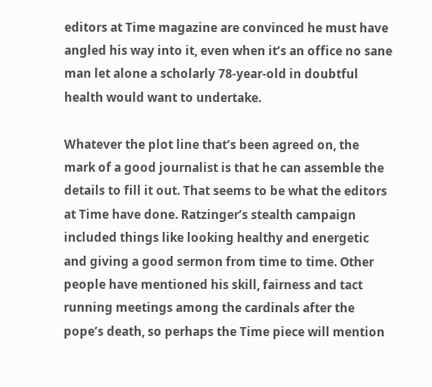editors at Time magazine are convinced he must have angled his way into it, even when it’s an office no sane man let alone a scholarly 78-year-old in doubtful health would want to undertake.

Whatever the plot line that’s been agreed on, the mark of a good journalist is that he can assemble the details to fill it out. That seems to be what the editors at Time have done. Ratzinger’s stealth campaign included things like looking healthy and energetic and giving a good sermon from time to time. Other people have mentioned his skill, fairness and tact running meetings among the cardinals after the pope’s death, so perhaps the Time piece will mention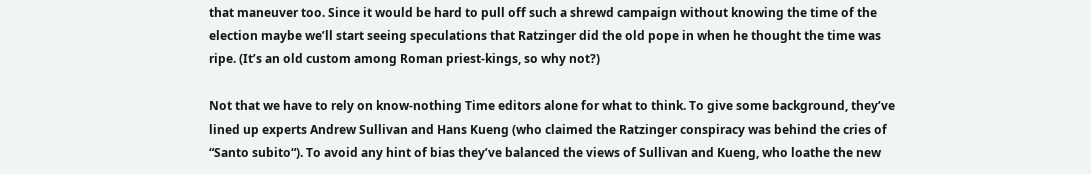that maneuver too. Since it would be hard to pull off such a shrewd campaign without knowing the time of the election maybe we’ll start seeing speculations that Ratzinger did the old pope in when he thought the time was ripe. (It’s an old custom among Roman priest-kings, so why not?)

Not that we have to rely on know-nothing Time editors alone for what to think. To give some background, they’ve lined up experts Andrew Sullivan and Hans Kueng (who claimed the Ratzinger conspiracy was behind the cries of “Santo subito“). To avoid any hint of bias they’ve balanced the views of Sullivan and Kueng, who loathe the new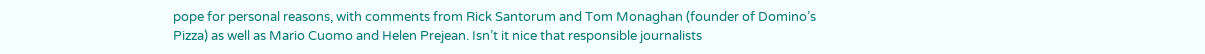pope for personal reasons, with comments from Rick Santorum and Tom Monaghan (founder of Domino’s Pizza) as well as Mario Cuomo and Helen Prejean. Isn’t it nice that responsible journalists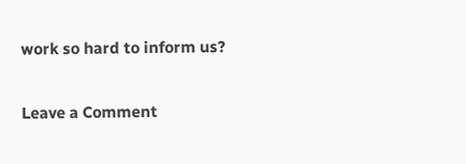work so hard to inform us?

Leave a Comment